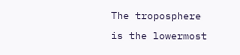The troposphere is the lowermost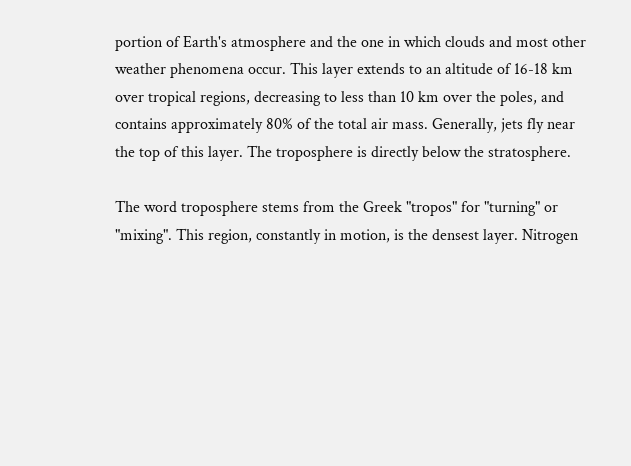portion of Earth's atmosphere and the one in which clouds and most other weather phenomena occur. This layer extends to an altitude of 16-18 km over tropical regions, decreasing to less than 10 km over the poles, and contains approximately 80% of the total air mass. Generally, jets fly near the top of this layer. The troposphere is directly below the stratosphere.

The word troposphere stems from the Greek "tropos" for "turning" or "mixing". This region, constantly in motion, is the densest layer. Nitrogen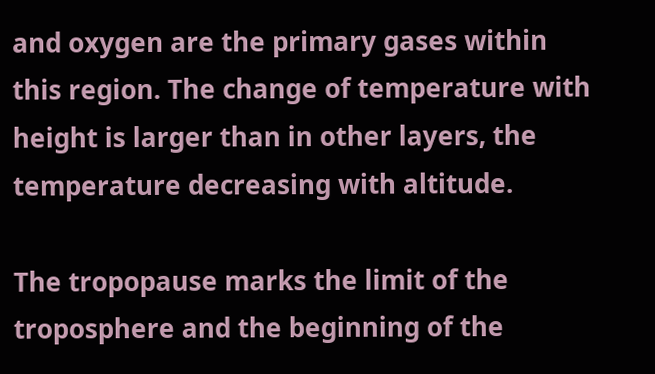and oxygen are the primary gases within this region. The change of temperature with height is larger than in other layers, the temperature decreasing with altitude.

The tropopause marks the limit of the troposphere and the beginning of the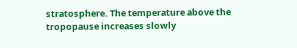stratosphere. The temperature above the tropopause increases slowly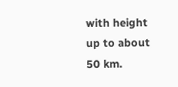with height up to about 50 km.